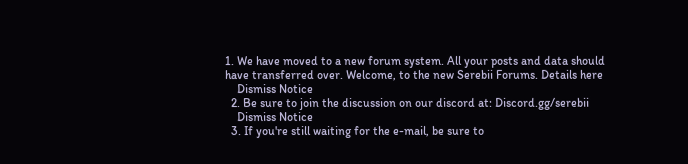1. We have moved to a new forum system. All your posts and data should have transferred over. Welcome, to the new Serebii Forums. Details here
    Dismiss Notice
  2. Be sure to join the discussion on our discord at: Discord.gg/serebii
    Dismiss Notice
  3. If you're still waiting for the e-mail, be sure to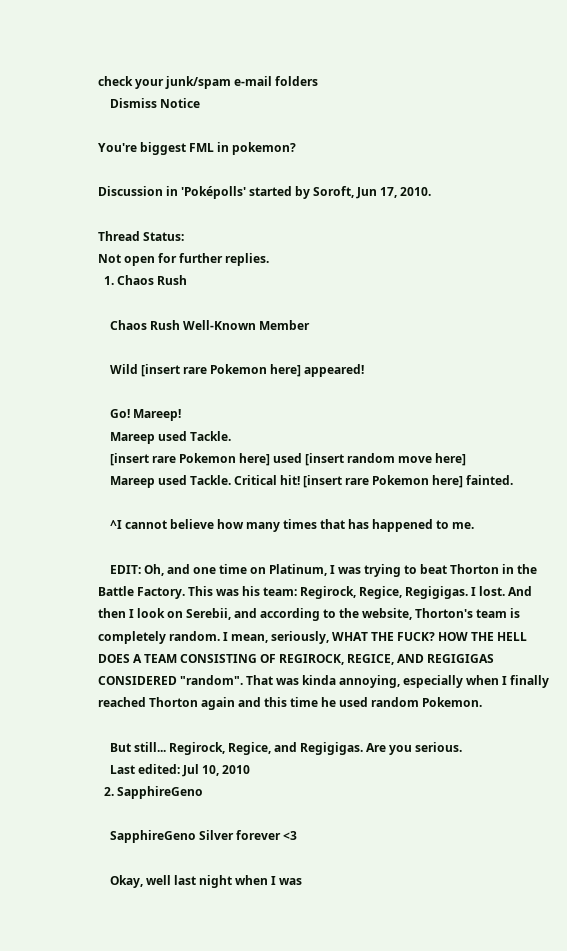check your junk/spam e-mail folders
    Dismiss Notice

You're biggest FML in pokemon?

Discussion in 'Poképolls' started by Soroft, Jun 17, 2010.

Thread Status:
Not open for further replies.
  1. Chaos Rush

    Chaos Rush Well-Known Member

    Wild [insert rare Pokemon here] appeared!

    Go! Mareep!
    Mareep used Tackle.
    [insert rare Pokemon here] used [insert random move here]
    Mareep used Tackle. Critical hit! [insert rare Pokemon here] fainted.

    ^I cannot believe how many times that has happened to me.

    EDIT: Oh, and one time on Platinum, I was trying to beat Thorton in the Battle Factory. This was his team: Regirock, Regice, Regigigas. I lost. And then I look on Serebii, and according to the website, Thorton's team is completely random. I mean, seriously, WHAT THE FUCK? HOW THE HELL DOES A TEAM CONSISTING OF REGIROCK, REGICE, AND REGIGIGAS CONSIDERED "random". That was kinda annoying, especially when I finally reached Thorton again and this time he used random Pokemon.

    But still... Regirock, Regice, and Regigigas. Are you serious.
    Last edited: Jul 10, 2010
  2. SapphireGeno

    SapphireGeno Silver forever <3

    Okay, well last night when I was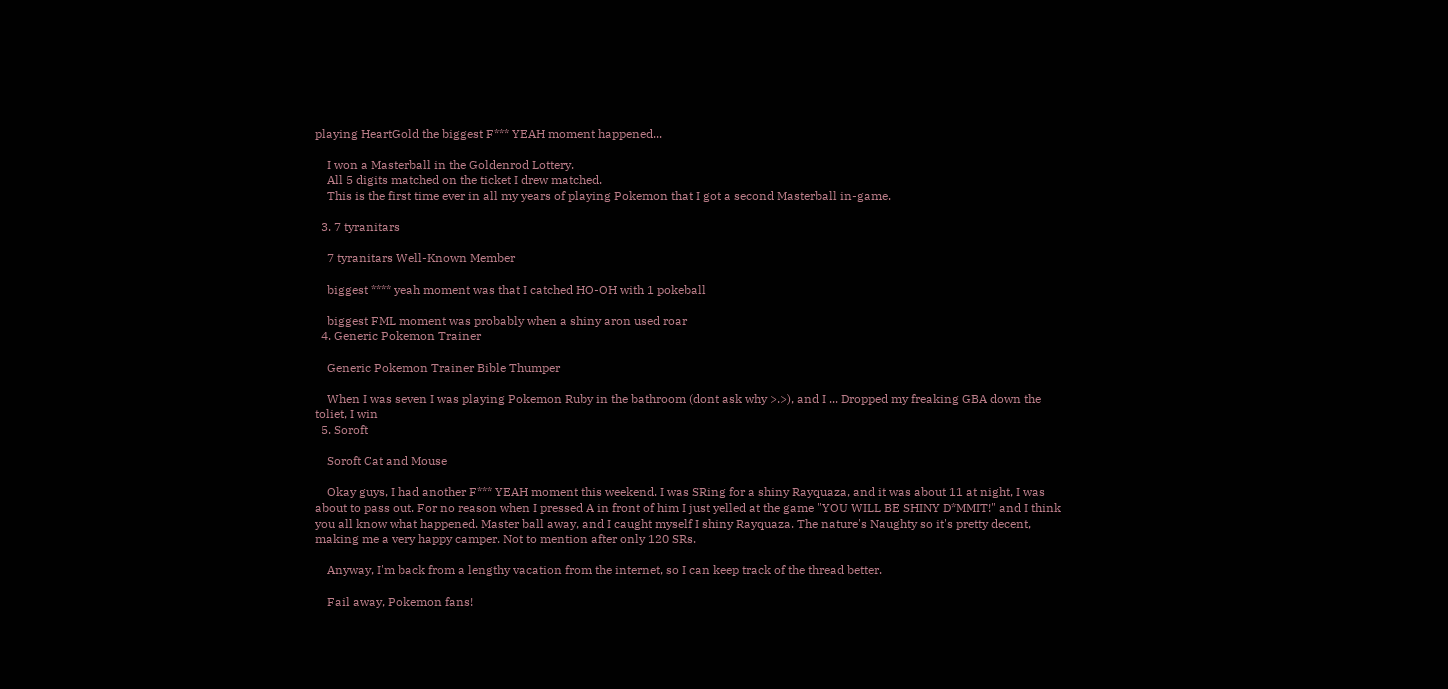playing HeartGold the biggest F*** YEAH moment happened...

    I won a Masterball in the Goldenrod Lottery.
    All 5 digits matched on the ticket I drew matched.
    This is the first time ever in all my years of playing Pokemon that I got a second Masterball in-game.

  3. 7 tyranitars

    7 tyranitars Well-Known Member

    biggest **** yeah moment was that I catched HO-OH with 1 pokeball

    biggest FML moment was probably when a shiny aron used roar
  4. Generic Pokemon Trainer

    Generic Pokemon Trainer Bible Thumper

    When I was seven I was playing Pokemon Ruby in the bathroom (dont ask why >.>), and I ... Dropped my freaking GBA down the toliet, I win
  5. Soroft

    Soroft Cat and Mouse

    Okay guys, I had another F*** YEAH moment this weekend. I was SRing for a shiny Rayquaza, and it was about 11 at night, I was about to pass out. For no reason when I pressed A in front of him I just yelled at the game "YOU WILL BE SHINY D*MMIT!" and I think you all know what happened. Master ball away, and I caught myself I shiny Rayquaza. The nature's Naughty so it's pretty decent, making me a very happy camper. Not to mention after only 120 SRs.

    Anyway, I'm back from a lengthy vacation from the internet, so I can keep track of the thread better.

    Fail away, Pokemon fans!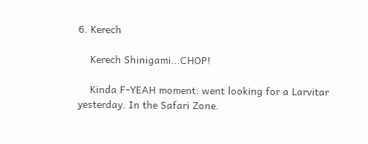6. Kerech

    Kerech Shinigami...CHOP!

    Kinda F-YEAH moment: went looking for a Larvitar yesterday. In the Safari Zone.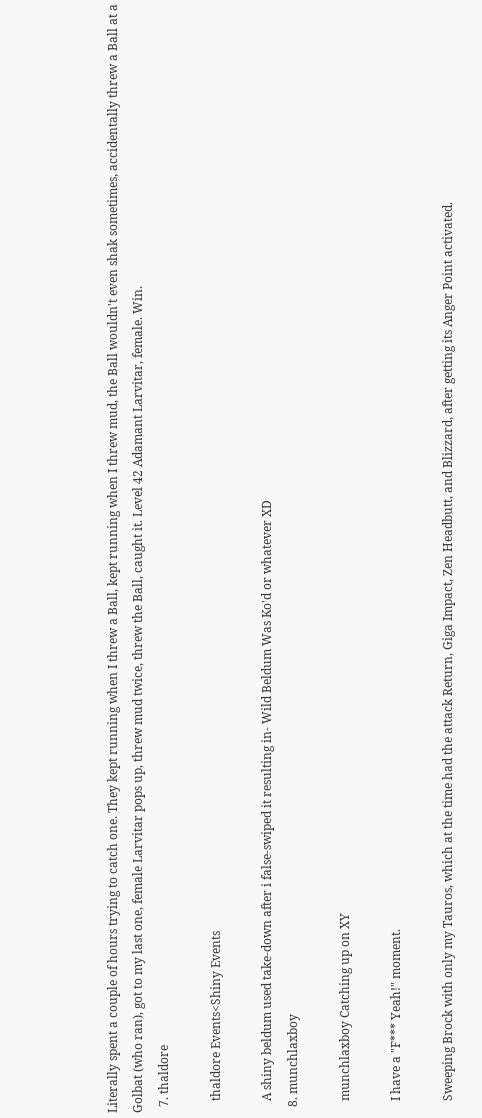Literally spent a couple of hours trying to catch one. They kept running when I threw a Ball, kept running when I threw mud, the Ball wouldn't even shak sometimes, accidentally threw a Ball at a Golbat (who ran), got to my last one, female Larvitar pops up, threw mud twice, threw the Ball, caught it. Level 42 Adamant Larvitar, female. Win.
  7. thaldore

    thaldore Events<Shiny Events

    A shiny beldum used take-down after i false-swiped it resulting in- Wild Beldum Was Ko'd or whatever XD
  8. munchlaxboy

    munchlaxboy Catching up on XY

    I have a "F*** Yeah!" moment.

    Sweeping Brock with only my Tauros, which at the time had the attack Return, Giga Impact, Zen Headbutt, and Blizzard, after getting its Anger Point activated.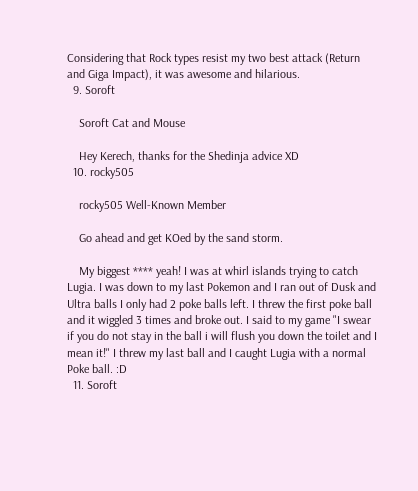Considering that Rock types resist my two best attack (Return and Giga Impact), it was awesome and hilarious.
  9. Soroft

    Soroft Cat and Mouse

    Hey Kerech, thanks for the Shedinja advice XD
  10. rocky505

    rocky505 Well-Known Member

    Go ahead and get KOed by the sand storm.

    My biggest **** yeah! I was at whirl islands trying to catch Lugia. I was down to my last Pokemon and I ran out of Dusk and Ultra balls I only had 2 poke balls left. I threw the first poke ball and it wiggled 3 times and broke out. I said to my game "I swear if you do not stay in the ball i will flush you down the toilet and I mean it!" I threw my last ball and I caught Lugia with a normal Poke ball. :D
  11. Soroft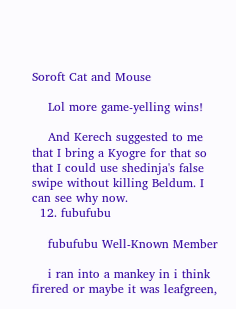Soroft Cat and Mouse

    Lol more game-yelling wins!

    And Kerech suggested to me that I bring a Kyogre for that so that I could use shedinja's false swipe without killing Beldum. I can see why now.
  12. fubufubu

    fubufubu Well-Known Member

    i ran into a mankey in i think firered or maybe it was leafgreen,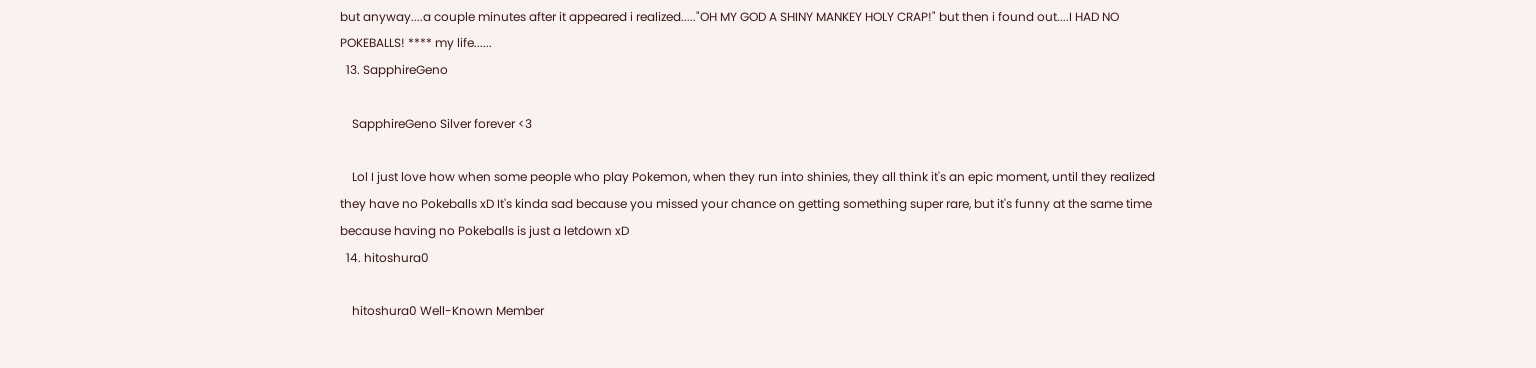but anyway....a couple minutes after it appeared i realized....."OH MY GOD A SHINY MANKEY HOLY CRAP!" but then i found out....I HAD NO POKEBALLS! **** my life......
  13. SapphireGeno

    SapphireGeno Silver forever <3

    Lol I just love how when some people who play Pokemon, when they run into shinies, they all think it's an epic moment, until they realized they have no Pokeballs xD It's kinda sad because you missed your chance on getting something super rare, but it's funny at the same time because having no Pokeballs is just a letdown xD
  14. hitoshura0

    hitoshura0 Well-Known Member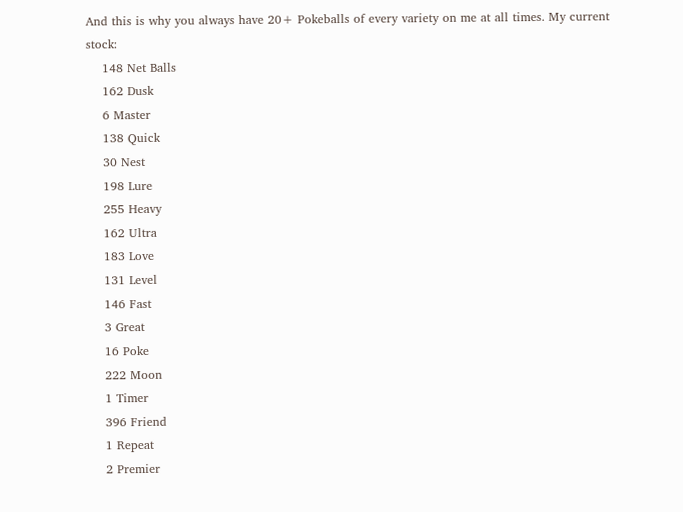And this is why you always have 20+ Pokeballs of every variety on me at all times. My current stock:
    148 Net Balls
    162 Dusk
    6 Master
    138 Quick
    30 Nest
    198 Lure
    255 Heavy
    162 Ultra
    183 Love
    131 Level
    146 Fast
    3 Great
    16 Poke
    222 Moon
    1 Timer
    396 Friend
    1 Repeat
    2 Premier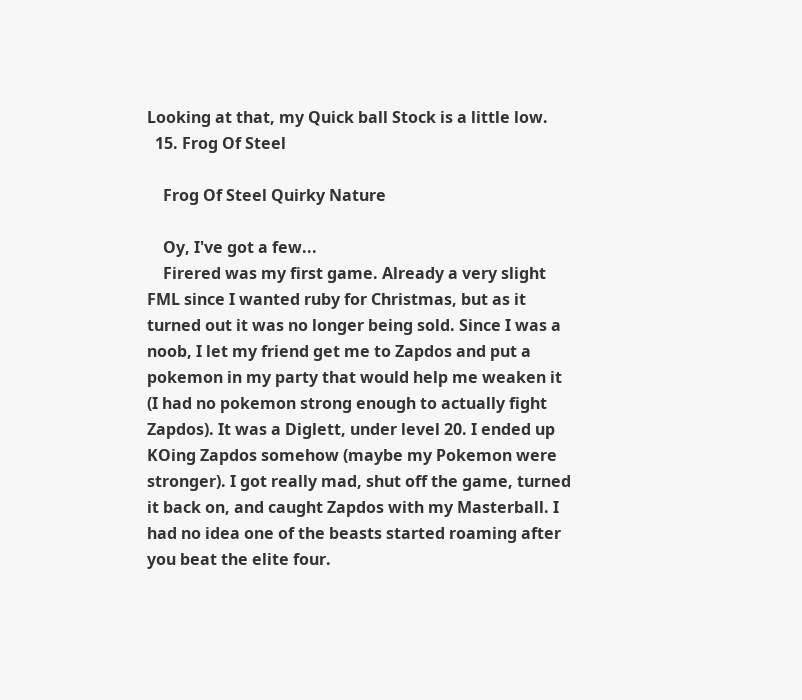Looking at that, my Quick ball Stock is a little low.
  15. Frog Of Steel

    Frog Of Steel Quirky Nature

    Oy, I've got a few...
    Firered was my first game. Already a very slight FML since I wanted ruby for Christmas, but as it turned out it was no longer being sold. Since I was a noob, I let my friend get me to Zapdos and put a pokemon in my party that would help me weaken it (I had no pokemon strong enough to actually fight Zapdos). It was a Diglett, under level 20. I ended up KOing Zapdos somehow (maybe my Pokemon were stronger). I got really mad, shut off the game, turned it back on, and caught Zapdos with my Masterball. I had no idea one of the beasts started roaming after you beat the elite four.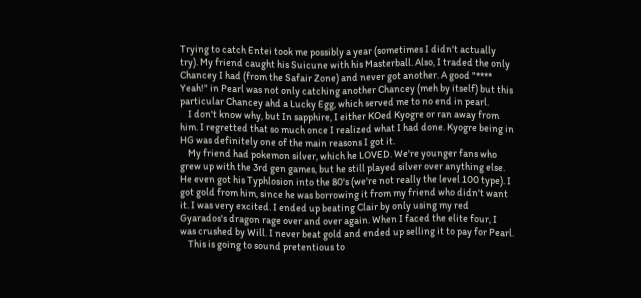Trying to catch Entei took me possibly a year (sometimes I didn't actually try). My friend caught his Suicune with his Masterball. Also, I traded the only Chancey I had (from the Safair Zone) and never got another. A good "**** Yeah!" in Pearl was not only catching another Chancey (meh by itself) but this particular Chancey ahd a Lucky Egg, which served me to no end in pearl.
    I don't know why, but In sapphire, I either KOed Kyogre or ran away from him. I regretted that so much once I realized what I had done. Kyogre being in HG was definitely one of the main reasons I got it.
    My friend had pokemon silver, which he LOVED. We're younger fans who grew up with the 3rd gen games, but he still played silver over anything else. He even got his Typhlosion into the 80's (we're not really the level 100 type). I got gold from him, since he was borrowing it from my friend who didn't want it. I was very excited. I ended up beating Clair by only using my red Gyarados's dragon rage over and over again. When I faced the elite four, I was crushed by Will. I never beat gold and ended up selling it to pay for Pearl.
    This is going to sound pretentious to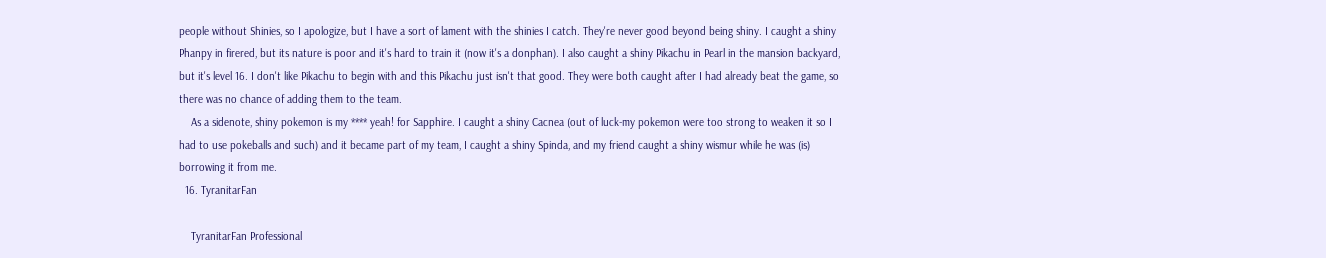people without Shinies, so I apologize, but I have a sort of lament with the shinies I catch. They're never good beyond being shiny. I caught a shiny Phanpy in firered, but its nature is poor and it's hard to train it (now it's a donphan). I also caught a shiny Pikachu in Pearl in the mansion backyard, but it's level 16. I don't like Pikachu to begin with and this Pikachu just isn't that good. They were both caught after I had already beat the game, so there was no chance of adding them to the team.
    As a sidenote, shiny pokemon is my **** yeah! for Sapphire. I caught a shiny Cacnea (out of luck-my pokemon were too strong to weaken it so I had to use pokeballs and such) and it became part of my team, I caught a shiny Spinda, and my friend caught a shiny wismur while he was (is) borrowing it from me.
  16. TyranitarFan

    TyranitarFan Professional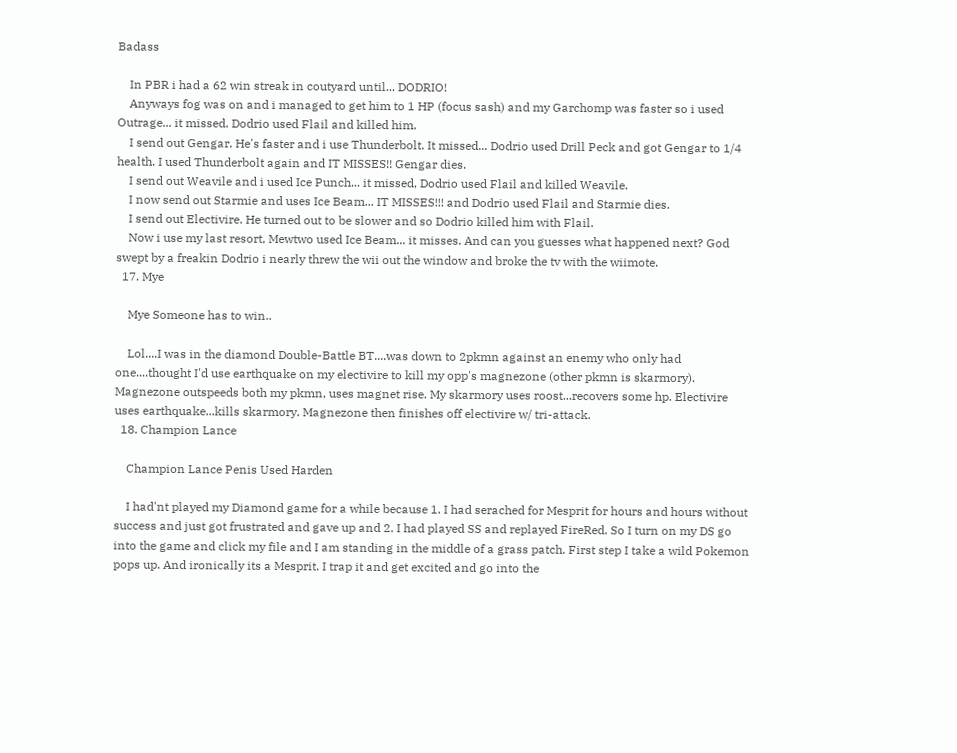Badass

    In PBR i had a 62 win streak in coutyard until... DODRIO!
    Anyways fog was on and i managed to get him to 1 HP (focus sash) and my Garchomp was faster so i used Outrage... it missed. Dodrio used Flail and killed him.
    I send out Gengar. He's faster and i use Thunderbolt. It missed... Dodrio used Drill Peck and got Gengar to 1/4 health. I used Thunderbolt again and IT MISSES!! Gengar dies.
    I send out Weavile and i used Ice Punch... it missed, Dodrio used Flail and killed Weavile.
    I now send out Starmie and uses Ice Beam... IT MISSES!!! and Dodrio used Flail and Starmie dies.
    I send out Electivire. He turned out to be slower and so Dodrio killed him with Flail.
    Now i use my last resort, Mewtwo used Ice Beam... it misses. And can you guesses what happened next? God swept by a freakin Dodrio i nearly threw the wii out the window and broke the tv with the wiimote.
  17. Mye

    Mye Someone has to win..

    Lol....I was in the diamond Double-Battle BT....was down to 2pkmn against an enemy who only had one....thought I'd use earthquake on my electivire to kill my opp's magnezone (other pkmn is skarmory). Magnezone outspeeds both my pkmn, uses magnet rise. My skarmory uses roost...recovers some hp. Electivire uses earthquake...kills skarmory. Magnezone then finishes off electivire w/ tri-attack.
  18. Champion Lance

    Champion Lance Penis Used Harden

    I had'nt played my Diamond game for a while because 1. I had serached for Mesprit for hours and hours without success and just got frustrated and gave up and 2. I had played SS and replayed FireRed. So I turn on my DS go into the game and click my file and I am standing in the middle of a grass patch. First step I take a wild Pokemon pops up. And ironically its a Mesprit. I trap it and get excited and go into the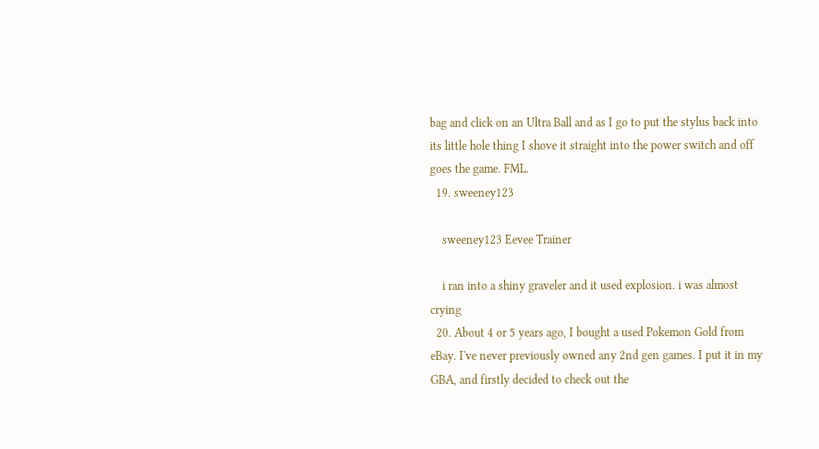bag and click on an Ultra Ball and as I go to put the stylus back into its little hole thing I shove it straight into the power switch and off goes the game. FML.
  19. sweeney123

    sweeney123 Eevee Trainer

    i ran into a shiny graveler and it used explosion. i was almost crying
  20. About 4 or 5 years ago, I bought a used Pokemon Gold from eBay. I've never previously owned any 2nd gen games. I put it in my GBA, and firstly decided to check out the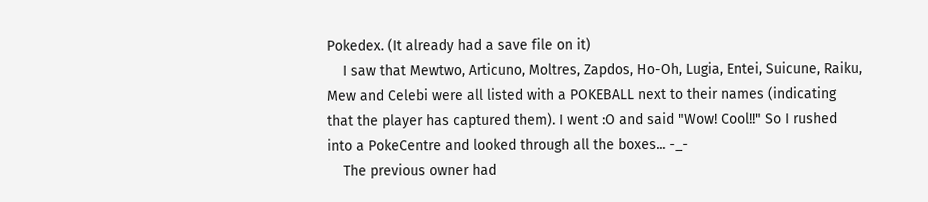Pokedex. (It already had a save file on it)
    I saw that Mewtwo, Articuno, Moltres, Zapdos, Ho-Oh, Lugia, Entei, Suicune, Raiku, Mew and Celebi were all listed with a POKEBALL next to their names (indicating that the player has captured them). I went :O and said "Wow! Cool!!" So I rushed into a PokeCentre and looked through all the boxes... -_-
    The previous owner had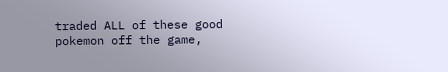traded ALL of these good pokemon off the game,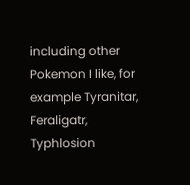including other Pokemon I like, for example Tyranitar, Feraligatr, Typhlosion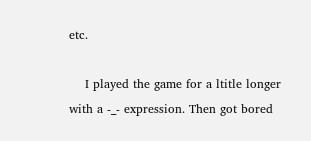etc.

    I played the game for a ltitle longer with a -_- expression. Then got bored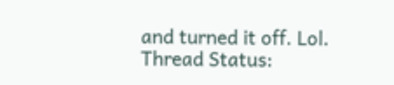and turned it off. Lol.
Thread Status: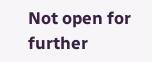Not open for further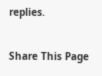replies.

Share This Page